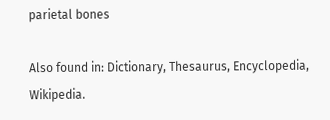parietal bones

Also found in: Dictionary, Thesaurus, Encyclopedia, Wikipedia.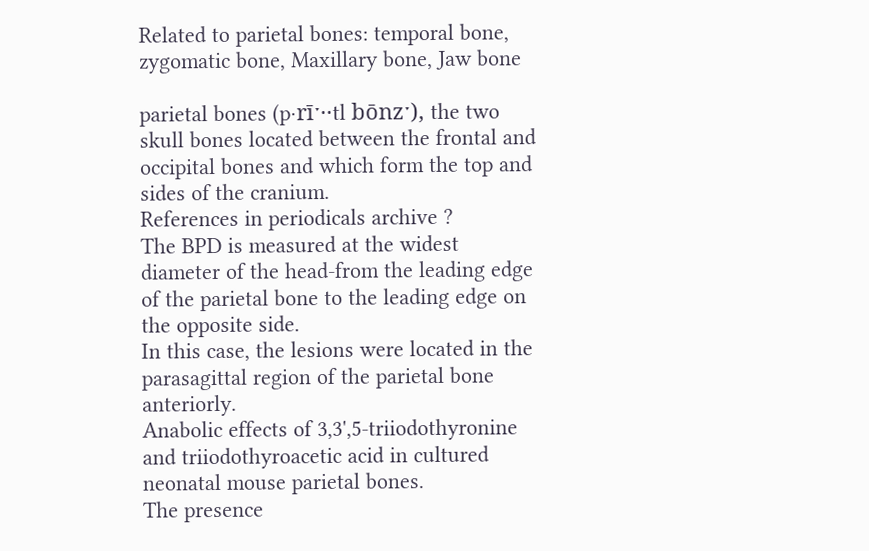Related to parietal bones: temporal bone, zygomatic bone, Maxillary bone, Jaw bone

parietal bones (p·rīˑ··tl bōnzˑ), the two skull bones located between the frontal and occipital bones and which form the top and sides of the cranium.
References in periodicals archive ?
The BPD is measured at the widest diameter of the head-from the leading edge of the parietal bone to the leading edge on the opposite side.
In this case, the lesions were located in the parasagittal region of the parietal bone anteriorly.
Anabolic effects of 3,3',5-triiodothyronine and triiodothyroacetic acid in cultured neonatal mouse parietal bones.
The presence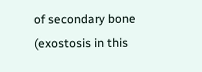of secondary bone (exostosis in this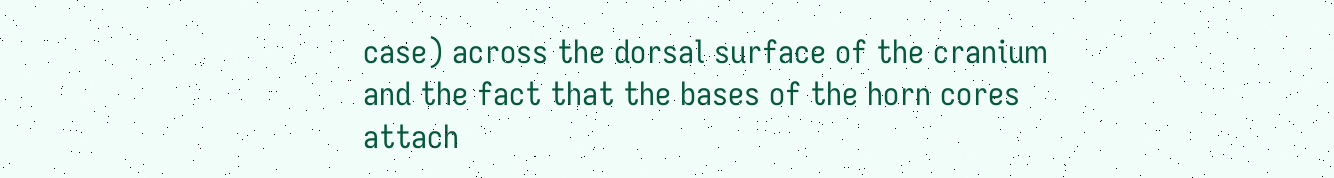case) across the dorsal surface of the cranium and the fact that the bases of the horn cores attach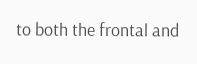to both the frontal and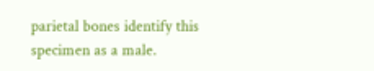parietal bones identify this specimen as a male.